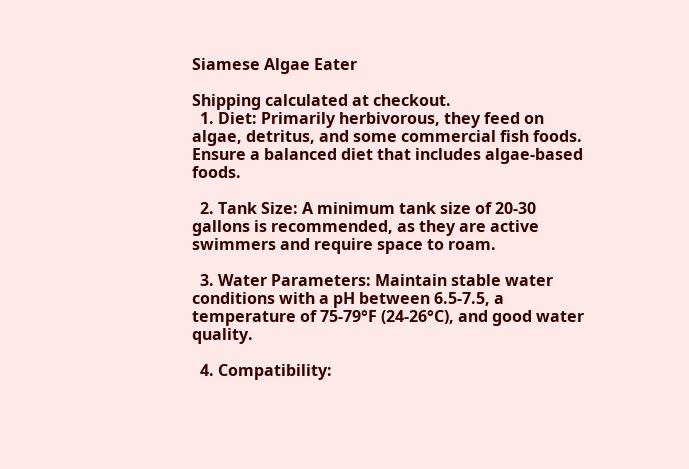Siamese Algae Eater

Shipping calculated at checkout.
  1. Diet: Primarily herbivorous, they feed on algae, detritus, and some commercial fish foods. Ensure a balanced diet that includes algae-based foods.

  2. Tank Size: A minimum tank size of 20-30 gallons is recommended, as they are active swimmers and require space to roam.

  3. Water Parameters: Maintain stable water conditions with a pH between 6.5-7.5, a temperature of 75-79°F (24-26°C), and good water quality.

  4. Compatibility: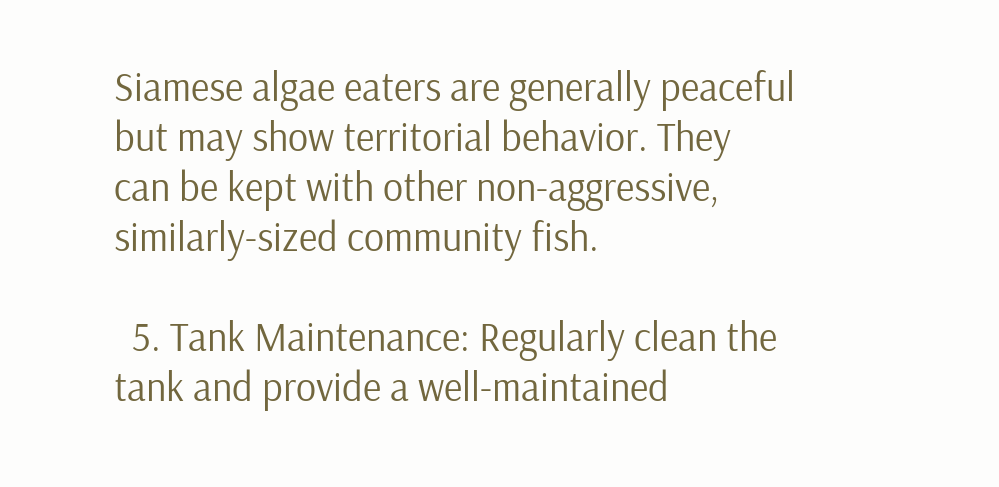Siamese algae eaters are generally peaceful but may show territorial behavior. They can be kept with other non-aggressive, similarly-sized community fish.

  5. Tank Maintenance: Regularly clean the tank and provide a well-maintained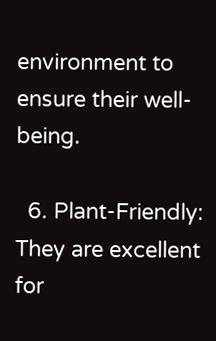environment to ensure their well-being.

  6. Plant-Friendly: They are excellent for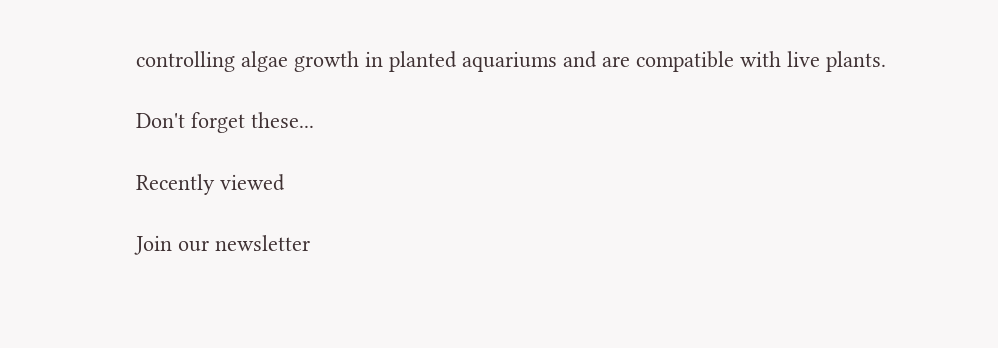controlling algae growth in planted aquariums and are compatible with live plants.

Don't forget these...

Recently viewed

Join our newsletter